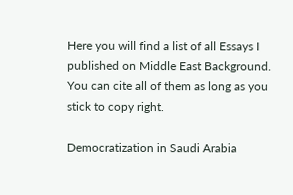Here you will find a list of all Essays I published on Middle East Background. You can cite all of them as long as you stick to copy right.

Democratization in Saudi Arabia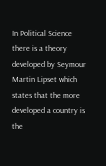In Political Science there is a theory developed by Seymour Martin Lipset which states that the more developed a country is the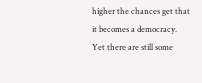higher the chances get that it becomes a democracy. Yet there are still some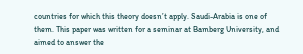countries for which this theory doesn’t apply. Saudi-Arabia is one of them. This paper was written for a seminar at Bamberg University, and aimed to answer the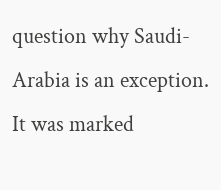question why Saudi-Arabia is an exception. It was marked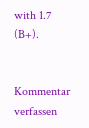with 1.7 (B+).


Kommentar verfassen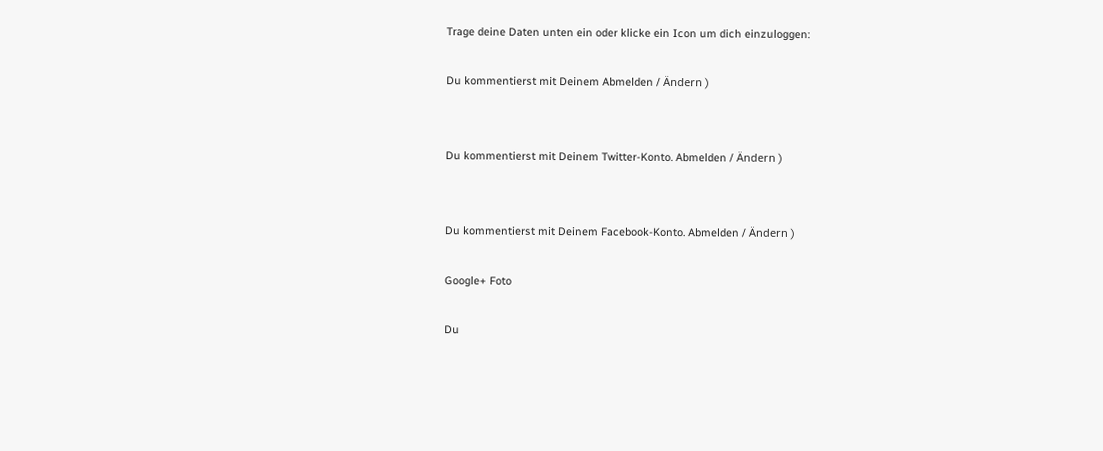Trage deine Daten unten ein oder klicke ein Icon um dich einzuloggen:

Du kommentierst mit Deinem Abmelden / Ändern )


Du kommentierst mit Deinem Twitter-Konto. Abmelden / Ändern )


Du kommentierst mit Deinem Facebook-Konto. Abmelden / Ändern )

Google+ Foto

Du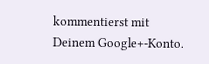kommentierst mit Deinem Google+-Konto.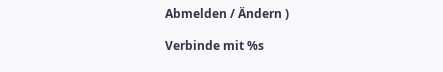Abmelden / Ändern )

Verbinde mit %s